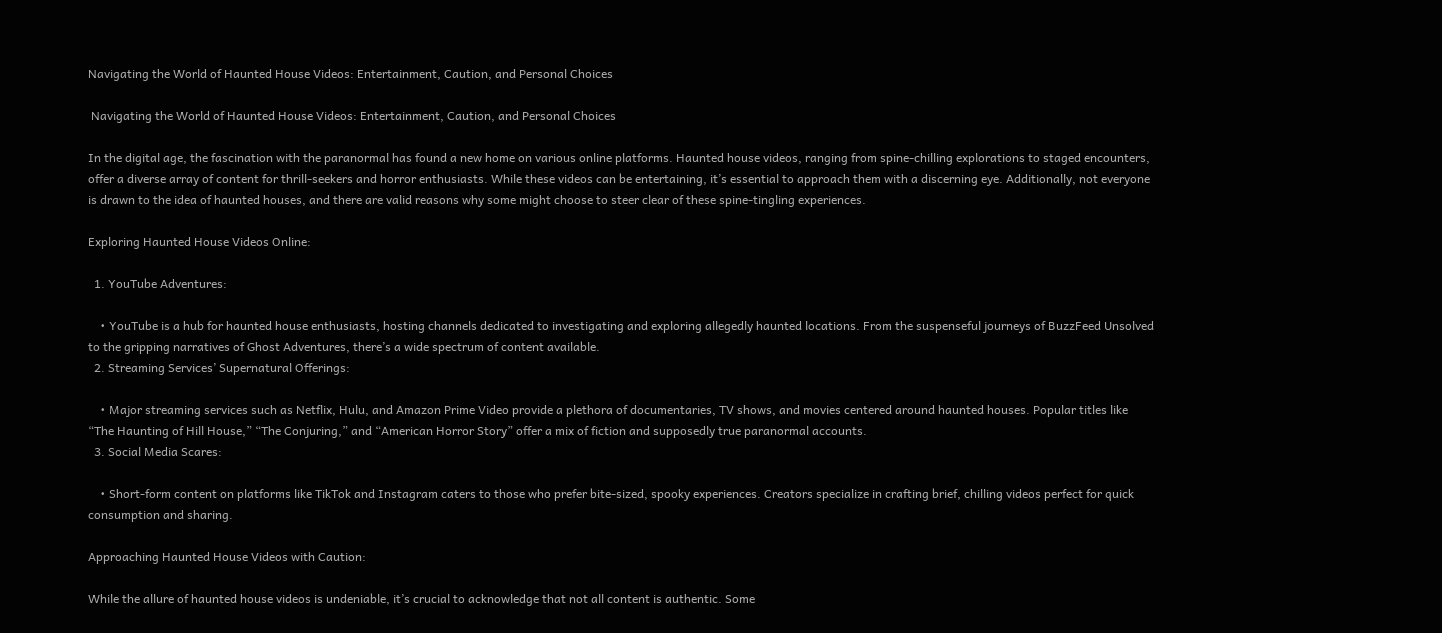Navigating the World of Haunted House Videos: Entertainment, Caution, and Personal Choices

 Navigating the World of Haunted House Videos: Entertainment, Caution, and Personal Choices

In the digital age, the fascination with the paranormal has found a new home on various online platforms. Haunted house videos, ranging from spine-chilling explorations to staged encounters, offer a diverse array of content for thrill-seekers and horror enthusiasts. While these videos can be entertaining, it’s essential to approach them with a discerning eye. Additionally, not everyone is drawn to the idea of haunted houses, and there are valid reasons why some might choose to steer clear of these spine-tingling experiences.

Exploring Haunted House Videos Online:

  1. YouTube Adventures:

    • YouTube is a hub for haunted house enthusiasts, hosting channels dedicated to investigating and exploring allegedly haunted locations. From the suspenseful journeys of BuzzFeed Unsolved to the gripping narratives of Ghost Adventures, there’s a wide spectrum of content available.
  2. Streaming Services’ Supernatural Offerings:

    • Major streaming services such as Netflix, Hulu, and Amazon Prime Video provide a plethora of documentaries, TV shows, and movies centered around haunted houses. Popular titles like “The Haunting of Hill House,” “The Conjuring,” and “American Horror Story” offer a mix of fiction and supposedly true paranormal accounts.
  3. Social Media Scares:

    • Short-form content on platforms like TikTok and Instagram caters to those who prefer bite-sized, spooky experiences. Creators specialize in crafting brief, chilling videos perfect for quick consumption and sharing.

Approaching Haunted House Videos with Caution:

While the allure of haunted house videos is undeniable, it’s crucial to acknowledge that not all content is authentic. Some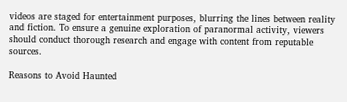videos are staged for entertainment purposes, blurring the lines between reality and fiction. To ensure a genuine exploration of paranormal activity, viewers should conduct thorough research and engage with content from reputable sources.

Reasons to Avoid Haunted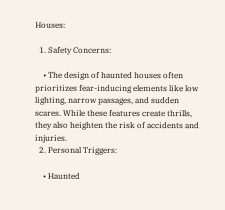Houses:

  1. Safety Concerns:

    • The design of haunted houses often prioritizes fear-inducing elements like low lighting, narrow passages, and sudden scares. While these features create thrills, they also heighten the risk of accidents and injuries.
  2. Personal Triggers:

    • Haunted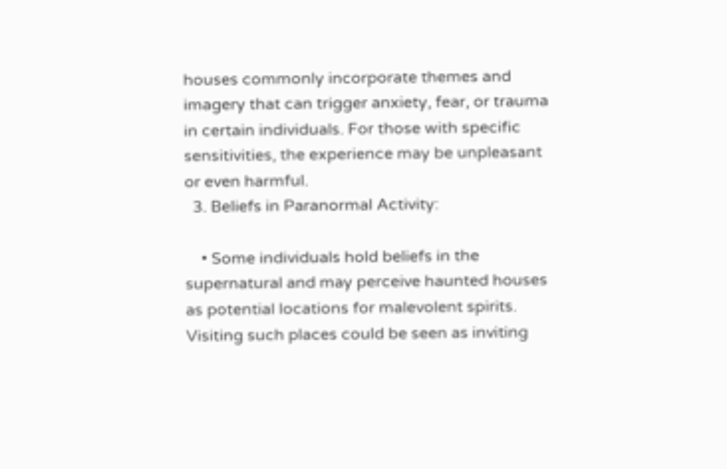houses commonly incorporate themes and imagery that can trigger anxiety, fear, or trauma in certain individuals. For those with specific sensitivities, the experience may be unpleasant or even harmful.
  3. Beliefs in Paranormal Activity:

    • Some individuals hold beliefs in the supernatural and may perceive haunted houses as potential locations for malevolent spirits. Visiting such places could be seen as inviting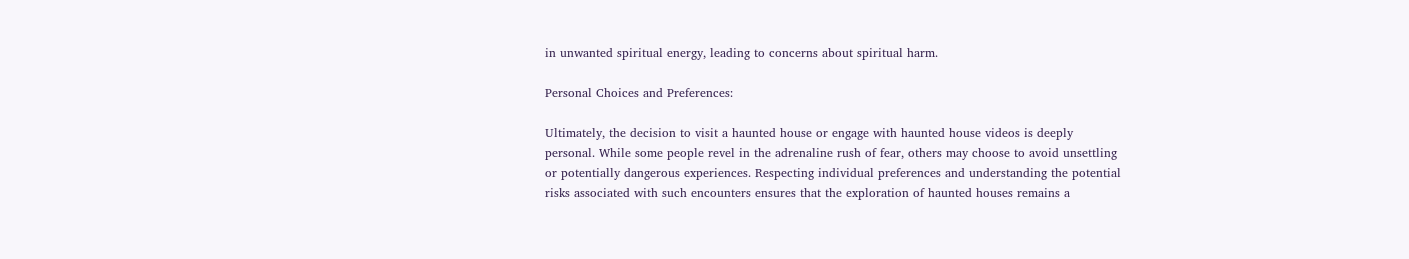in unwanted spiritual energy, leading to concerns about spiritual harm.

Personal Choices and Preferences:

Ultimately, the decision to visit a haunted house or engage with haunted house videos is deeply personal. While some people revel in the adrenaline rush of fear, others may choose to avoid unsettling or potentially dangerous experiences. Respecting individual preferences and understanding the potential risks associated with such encounters ensures that the exploration of haunted houses remains a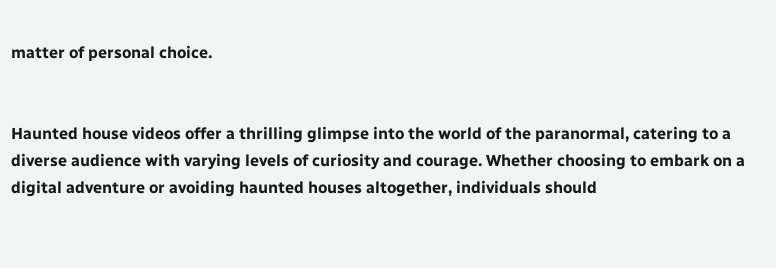matter of personal choice.


Haunted house videos offer a thrilling glimpse into the world of the paranormal, catering to a diverse audience with varying levels of curiosity and courage. Whether choosing to embark on a digital adventure or avoiding haunted houses altogether, individuals should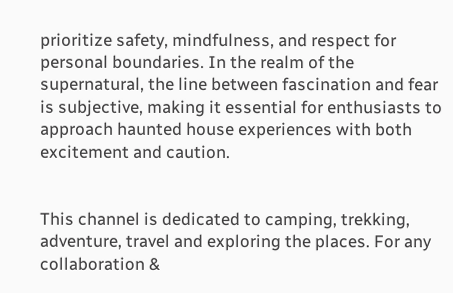prioritize safety, mindfulness, and respect for personal boundaries. In the realm of the supernatural, the line between fascination and fear is subjective, making it essential for enthusiasts to approach haunted house experiences with both excitement and caution.


This channel is dedicated to camping, trekking, adventure, travel and exploring the places. For any collaboration &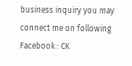business inquiry you may connect me on following Facebook : CK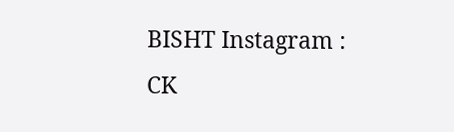BISHT Instagram : CK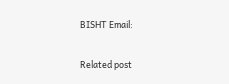BISHT Email:

Related post